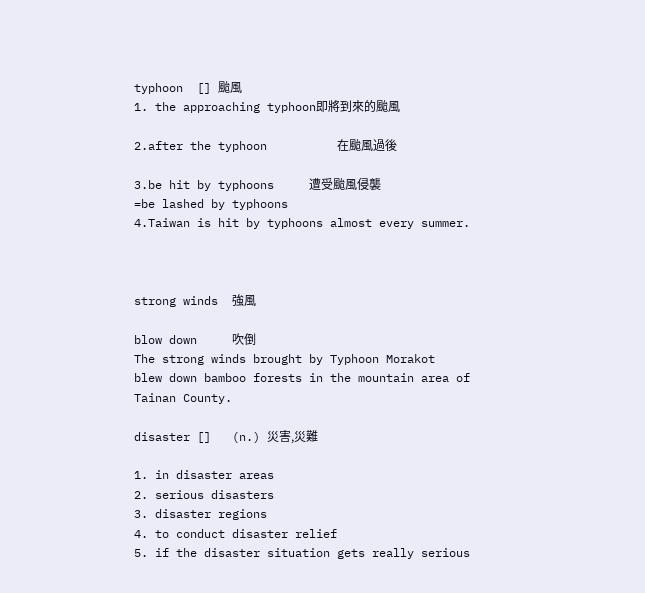typhoon  [] 颱風
1. the approaching typhoon即將到來的颱風

2.after the typhoon          在颱風過後

3.be hit by typhoons     遭受颱風侵襲
=be lashed by typhoons
4.Taiwan is hit by typhoons almost every summer.



strong winds  強風

blow down     吹倒
The strong winds brought by Typhoon Morakot
blew down bamboo forests in the mountain area of Tainan County.

disaster []   (n.) 災害,災難

1. in disaster areas
2. serious disasters
3. disaster regions
4. to conduct disaster relief
5. if the disaster situation gets really serious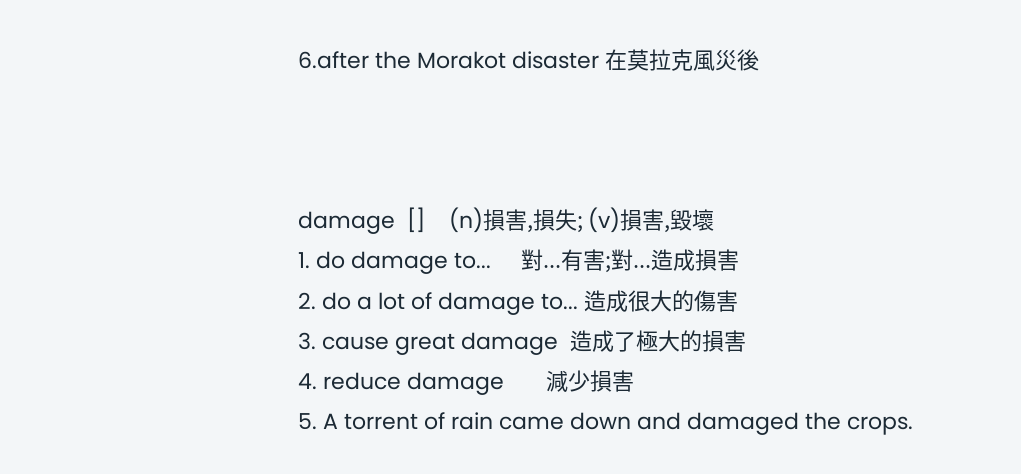6.after the Morakot disaster 在莫拉克風災後



damage  []    (n)損害,損失; (v)損害,毀壞
1. do damage to...     對...有害;對...造成損害
2. do a lot of damage to... 造成很大的傷害
3. cause great damage  造成了極大的損害
4. reduce damage       減少損害
5. A torrent of rain came down and damaged the crops.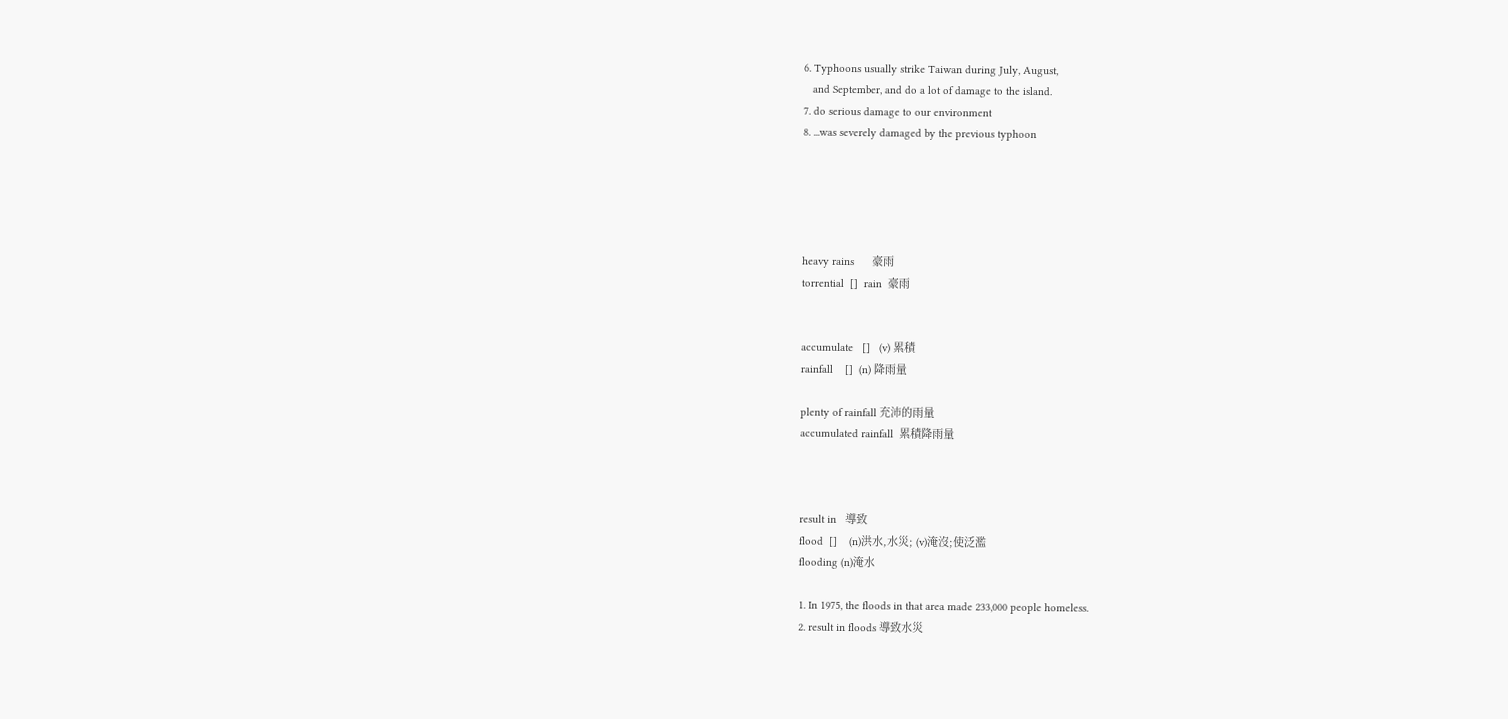6. Typhoons usually strike Taiwan during July, August,
   and September, and do a lot of damage to the island.
7. do serious damage to our environment
8. ...was severely damaged by the previous typhoon





heavy rains      豪雨
torrential  []  rain  豪雨


accumulate   []   (v) 累積
rainfall    []  (n) 降雨量

plenty of rainfall 充沛的雨量
accumulated rainfall  累積降雨量



result in   導致
flood  []    (n)洪水,水災; (v)淹沒;使泛濫
flooding (n)淹水

1. In 1975, the floods in that area made 233,000 people homeless.
2. result in floods 導致水災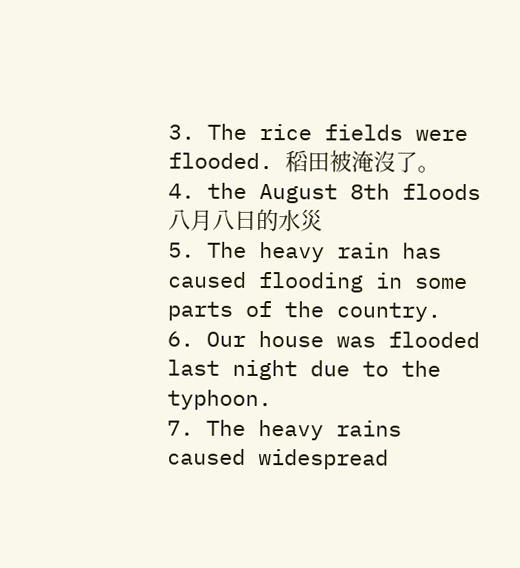3. The rice fields were flooded. 稻田被淹沒了。
4. the August 8th floods 八月八日的水災
5. The heavy rain has caused flooding in some parts of the country.
6. Our house was flooded last night due to the typhoon.
7. The heavy rains caused widespread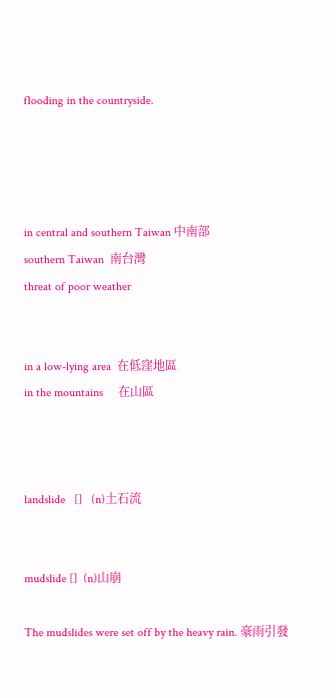flooding in the countryside.




in central and southern Taiwan 中南部
southern Taiwan  南台灣
threat of poor weather


in a low-lying area  在低窪地區
in the mountains     在山區



landslide   []   (n)土石流


mudslide []  (n)山崩

The mudslides were set off by the heavy rain. 豪雨引發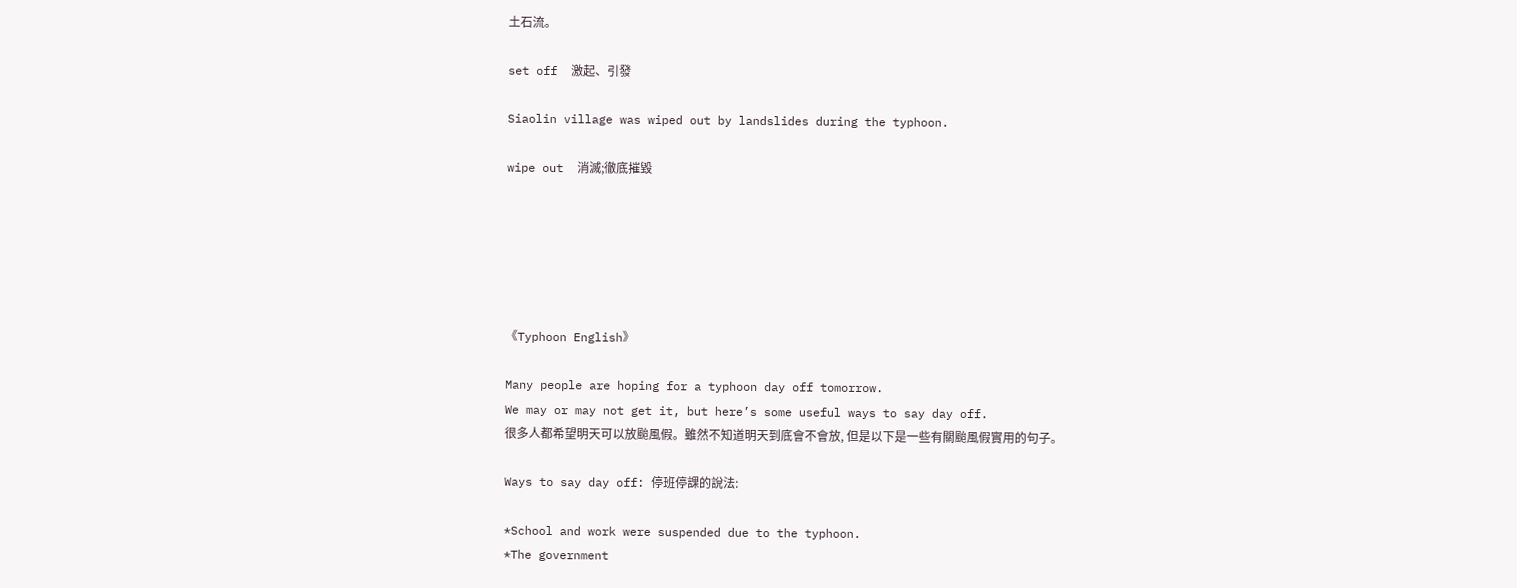土石流。

set off  激起、引發

Siaolin village was wiped out by landslides during the typhoon.

wipe out  消滅;徹底摧毀






《Typhoon English》

Many people are hoping for a typhoon day off tomorrow.
We may or may not get it, but here’s some useful ways to say day off.
很多人都希望明天可以放颱風假。雖然不知道明天到底會不會放, 但是以下是一些有關颱風假實用的句子。

Ways to say day off: 停班停課的說法:

*School and work were suspended due to the typhoon.
*The government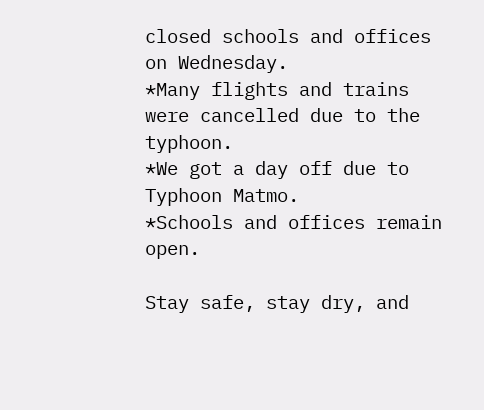closed schools and offices on Wednesday.
*Many flights and trains were cancelled due to the typhoon.
*We got a day off due to Typhoon Matmo.
*Schools and offices remain open.

Stay safe, stay dry, and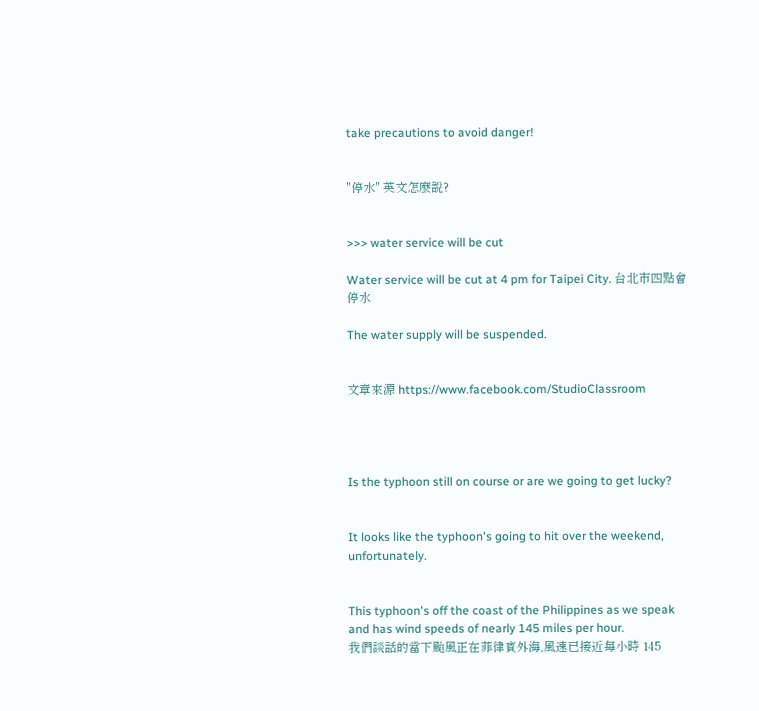take precautions to avoid danger!


"停水" 英文怎麼說?


>>> water service will be cut

Water service will be cut at 4 pm for Taipei City. 台北市四點會停水

The water supply will be suspended.


文章來源 https://www.facebook.com/StudioClassroom




Is the typhoon still on course or are we going to get lucky?


It looks like the typhoon's going to hit over the weekend, unfortunately.


This typhoon's off the coast of the Philippines as we speak and has wind speeds of nearly 145 miles per hour.
我們談話的當下颱風正在菲律賓外海,風速已接近每小時 145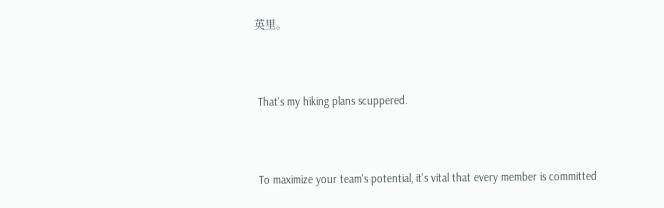英里。


 That's my hiking plans scuppered.


 To maximize your team's potential, it's vital that every member is committed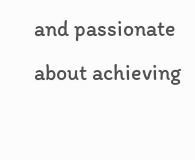and passionate about achieving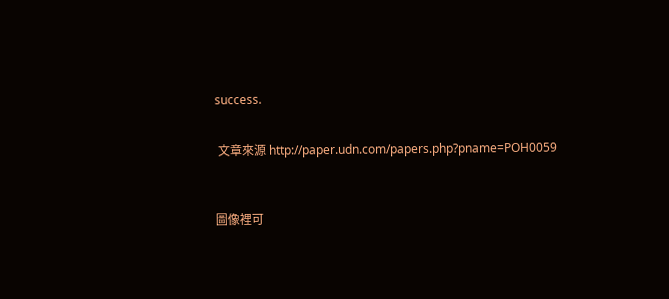success.


 文章來源 http://paper.udn.com/papers.php?pname=POH0059



圖像裡可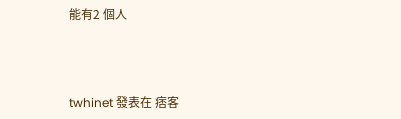能有2 個人



twhinet 發表在 痞客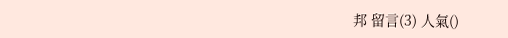邦 留言(3) 人氣()